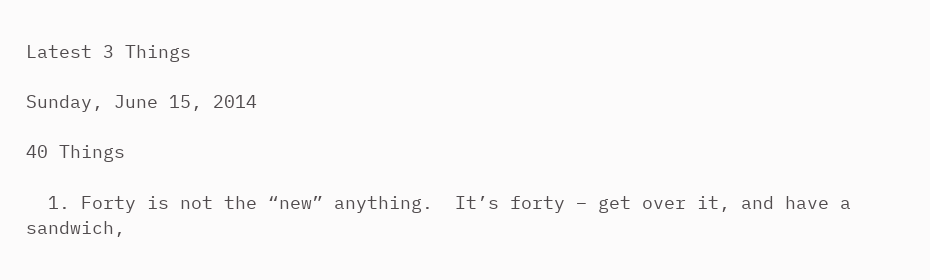Latest 3 Things

Sunday, June 15, 2014

40 Things

  1. Forty is not the “new” anything.  It’s forty – get over it, and have a sandwich,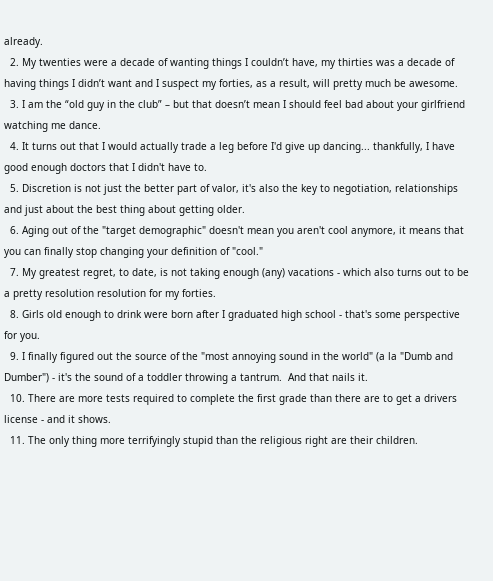already.
  2. My twenties were a decade of wanting things I couldn’t have, my thirties was a decade of having things I didn’t want and I suspect my forties, as a result, will pretty much be awesome.
  3. I am the “old guy in the club” – but that doesn’t mean I should feel bad about your girlfriend watching me dance.
  4. It turns out that I would actually trade a leg before I'd give up dancing... thankfully, I have good enough doctors that I didn't have to.
  5. Discretion is not just the better part of valor, it's also the key to negotiation, relationships and just about the best thing about getting older.
  6. Aging out of the "target demographic" doesn't mean you aren't cool anymore, it means that you can finally stop changing your definition of "cool."
  7. My greatest regret, to date, is not taking enough (any) vacations - which also turns out to be a pretty resolution resolution for my forties.
  8. Girls old enough to drink were born after I graduated high school - that's some perspective for you.
  9. I finally figured out the source of the "most annoying sound in the world" (a la "Dumb and Dumber") - it's the sound of a toddler throwing a tantrum.  And that nails it.
  10. There are more tests required to complete the first grade than there are to get a drivers license - and it shows.
  11. The only thing more terrifyingly stupid than the religious right are their children.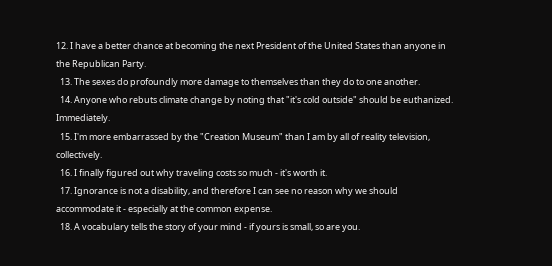12. I have a better chance at becoming the next President of the United States than anyone in the Republican Party.
  13. The sexes do profoundly more damage to themselves than they do to one another.
  14. Anyone who rebuts climate change by noting that "it's cold outside" should be euthanized. Immediately.
  15. I'm more embarrassed by the "Creation Museum" than I am by all of reality television, collectively.
  16. I finally figured out why traveling costs so much - it's worth it.
  17. Ignorance is not a disability, and therefore I can see no reason why we should accommodate it - especially at the common expense.
  18. A vocabulary tells the story of your mind - if yours is small, so are you.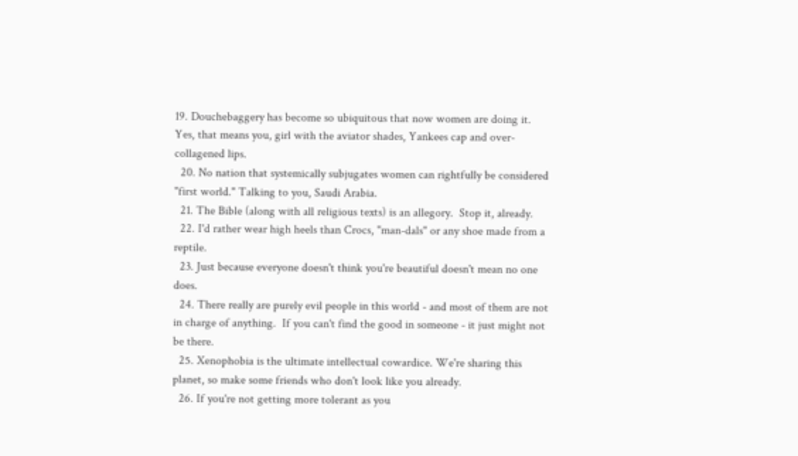19. Douchebaggery has become so ubiquitous that now women are doing it.  Yes, that means you, girl with the aviator shades, Yankees cap and over-collagened lips.
  20. No nation that systemically subjugates women can rightfully be considered "first world." Talking to you, Saudi Arabia.
  21. The Bible (along with all religious texts) is an allegory.  Stop it, already.
  22. I'd rather wear high heels than Crocs, "man-dals" or any shoe made from a reptile.
  23. Just because everyone doesn't think you're beautiful doesn't mean no one does.
  24. There really are purely evil people in this world - and most of them are not in charge of anything.  If you can't find the good in someone - it just might not be there.
  25. Xenophobia is the ultimate intellectual cowardice. We're sharing this planet, so make some friends who don't look like you already.
  26. If you're not getting more tolerant as you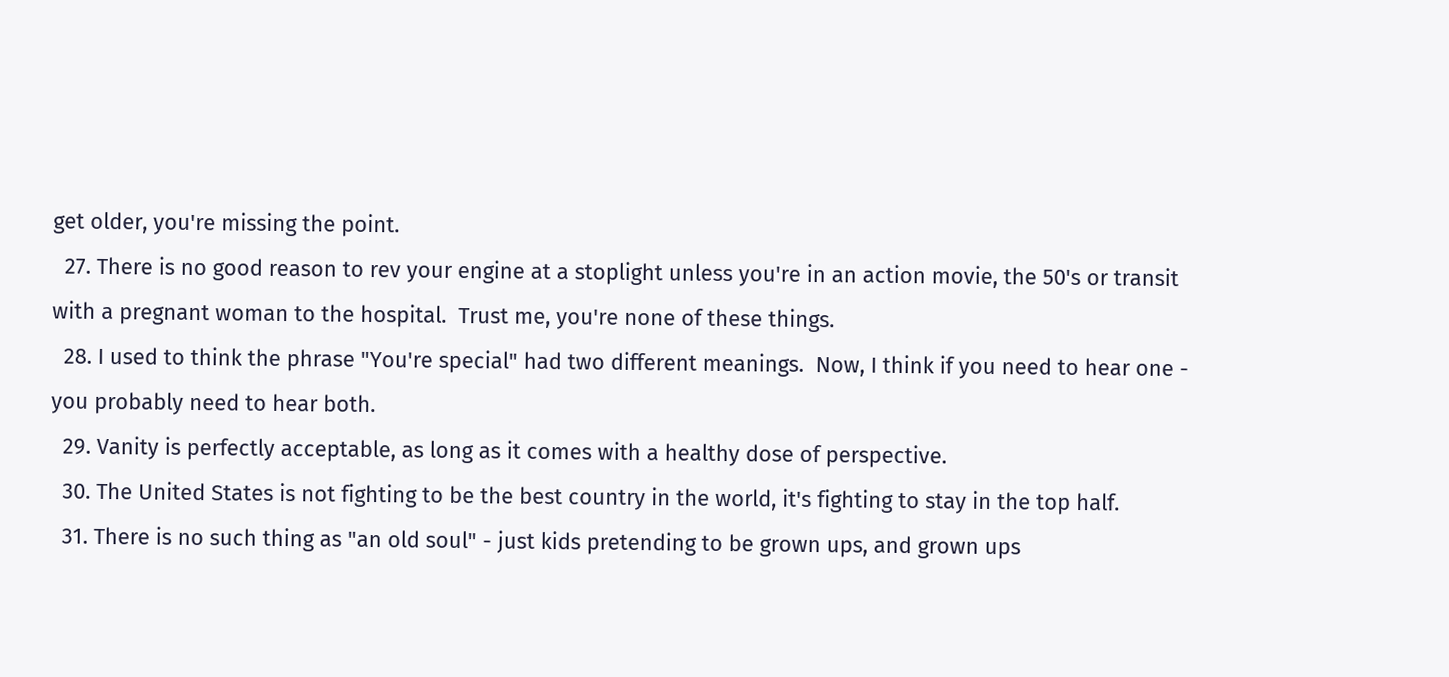get older, you're missing the point.
  27. There is no good reason to rev your engine at a stoplight unless you're in an action movie, the 50's or transit with a pregnant woman to the hospital.  Trust me, you're none of these things.
  28. I used to think the phrase "You're special" had two different meanings.  Now, I think if you need to hear one - you probably need to hear both.
  29. Vanity is perfectly acceptable, as long as it comes with a healthy dose of perspective.
  30. The United States is not fighting to be the best country in the world, it's fighting to stay in the top half.
  31. There is no such thing as "an old soul" - just kids pretending to be grown ups, and grown ups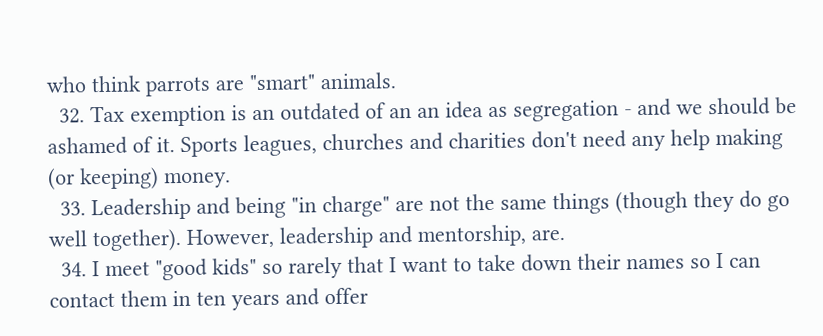who think parrots are "smart" animals.
  32. Tax exemption is an outdated of an an idea as segregation - and we should be ashamed of it. Sports leagues, churches and charities don't need any help making (or keeping) money.
  33. Leadership and being "in charge" are not the same things (though they do go well together). However, leadership and mentorship, are.
  34. I meet "good kids" so rarely that I want to take down their names so I can contact them in ten years and offer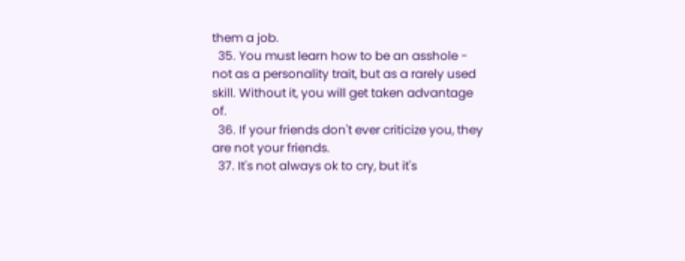them a job.
  35. You must learn how to be an asshole - not as a personality trait, but as a rarely used skill. Without it, you will get taken advantage of.
  36. If your friends don't ever criticize you, they are not your friends.
  37. It's not always ok to cry, but it's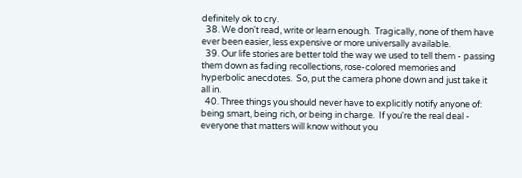definitely ok to cry.
  38. We don't read, write or learn enough.  Tragically, none of them have ever been easier, less expensive or more universally available.
  39. Our life stories are better told the way we used to tell them - passing them down as fading recollections, rose-colored memories and hyperbolic anecdotes.  So, put the camera phone down and just take it all in.
  40. Three things you should never have to explicitly notify anyone of: being smart, being rich, or being in charge.  If you're the real deal - everyone that matters will know without you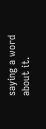saying a word about it.